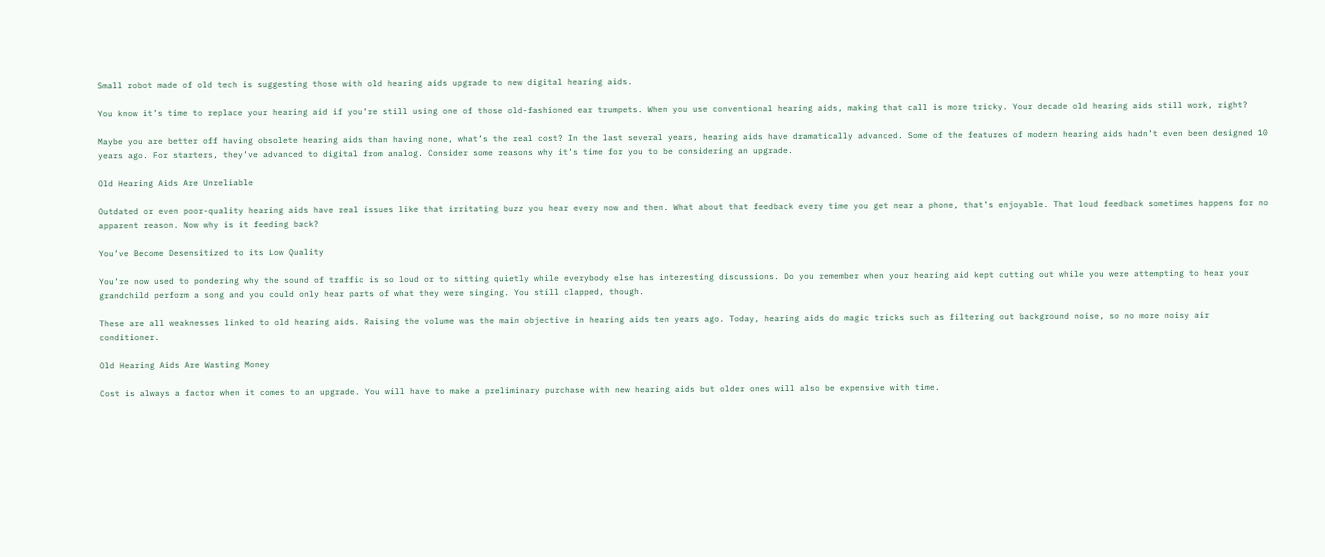Small robot made of old tech is suggesting those with old hearing aids upgrade to new digital hearing aids.

You know it’s time to replace your hearing aid if you’re still using one of those old-fashioned ear trumpets. When you use conventional hearing aids, making that call is more tricky. Your decade old hearing aids still work, right?

Maybe you are better off having obsolete hearing aids than having none, what’s the real cost? In the last several years, hearing aids have dramatically advanced. Some of the features of modern hearing aids hadn’t even been designed 10 years ago. For starters, they’ve advanced to digital from analog. Consider some reasons why it’s time for you to be considering an upgrade.

Old Hearing Aids Are Unreliable

Outdated or even poor-quality hearing aids have real issues like that irritating buzz you hear every now and then. What about that feedback every time you get near a phone, that’s enjoyable. That loud feedback sometimes happens for no apparent reason. Now why is it feeding back?

You’ve Become Desensitized to its Low Quality

You’re now used to pondering why the sound of traffic is so loud or to sitting quietly while everybody else has interesting discussions. Do you remember when your hearing aid kept cutting out while you were attempting to hear your grandchild perform a song and you could only hear parts of what they were singing. You still clapped, though.

These are all weaknesses linked to old hearing aids. Raising the volume was the main objective in hearing aids ten years ago. Today, hearing aids do magic tricks such as filtering out background noise, so no more noisy air conditioner.

Old Hearing Aids Are Wasting Money

Cost is always a factor when it comes to an upgrade. You will have to make a preliminary purchase with new hearing aids but older ones will also be expensive with time.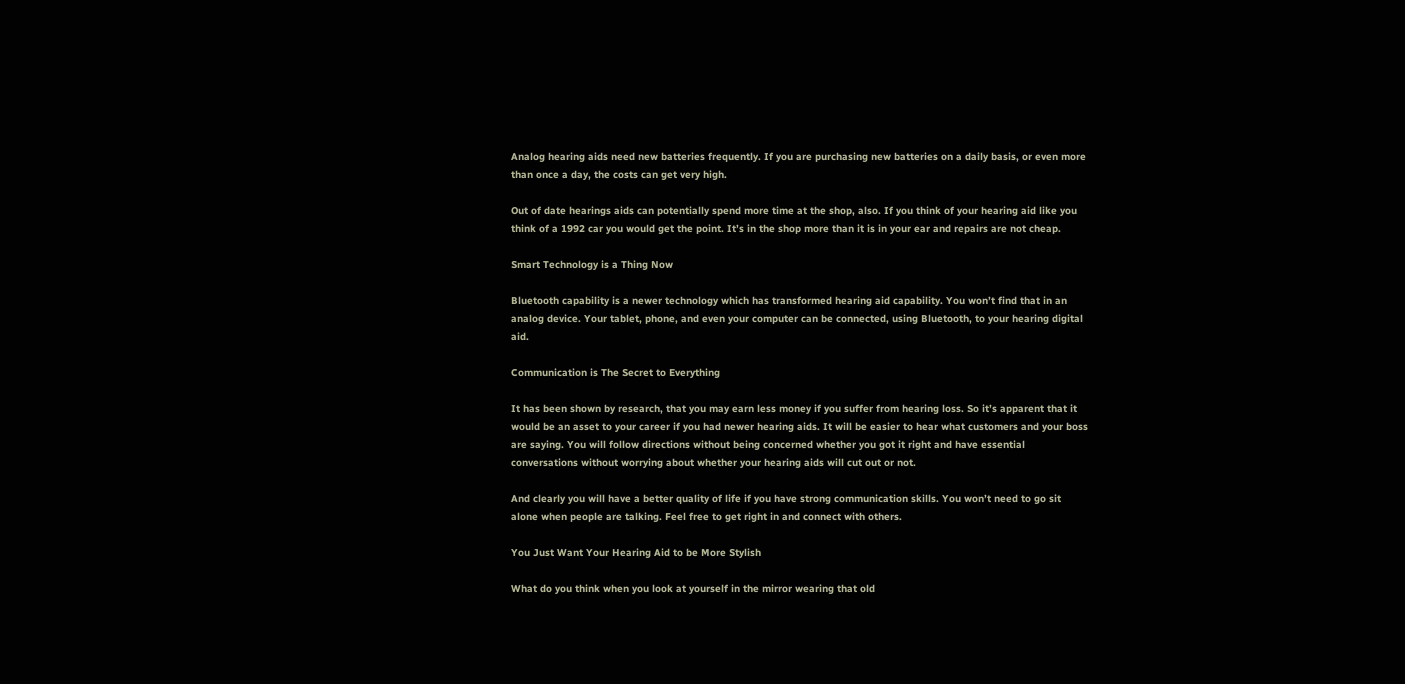Analog hearing aids need new batteries frequently. If you are purchasing new batteries on a daily basis, or even more than once a day, the costs can get very high.

Out of date hearings aids can potentially spend more time at the shop, also. If you think of your hearing aid like you think of a 1992 car you would get the point. It’s in the shop more than it is in your ear and repairs are not cheap.

Smart Technology is a Thing Now

Bluetooth capability is a newer technology which has transformed hearing aid capability. You won’t find that in an analog device. Your tablet, phone, and even your computer can be connected, using Bluetooth, to your hearing digital aid.

Communication is The Secret to Everything

It has been shown by research, that you may earn less money if you suffer from hearing loss. So it’s apparent that it would be an asset to your career if you had newer hearing aids. It will be easier to hear what customers and your boss are saying. You will follow directions without being concerned whether you got it right and have essential conversations without worrying about whether your hearing aids will cut out or not.

And clearly you will have a better quality of life if you have strong communication skills. You won’t need to go sit alone when people are talking. Feel free to get right in and connect with others.

You Just Want Your Hearing Aid to be More Stylish

What do you think when you look at yourself in the mirror wearing that old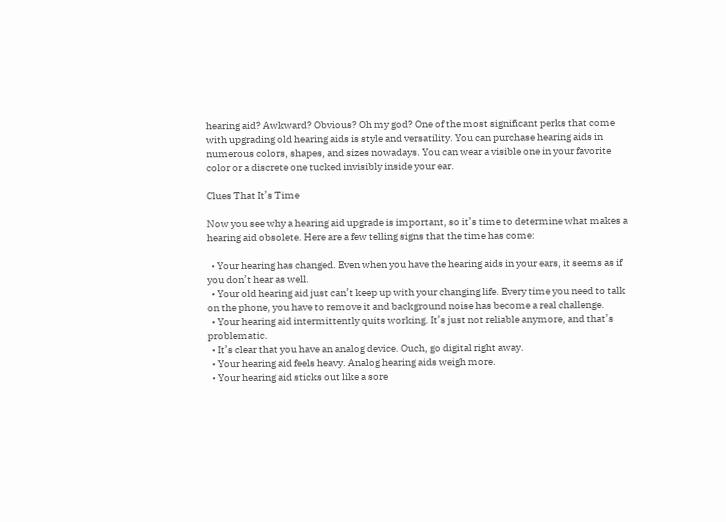hearing aid? Awkward? Obvious? Oh my god? One of the most significant perks that come with upgrading old hearing aids is style and versatility. You can purchase hearing aids in numerous colors, shapes, and sizes nowadays. You can wear a visible one in your favorite color or a discrete one tucked invisibly inside your ear.

Clues That It’s Time

Now you see why a hearing aid upgrade is important, so it’s time to determine what makes a hearing aid obsolete. Here are a few telling signs that the time has come:

  • Your hearing has changed. Even when you have the hearing aids in your ears, it seems as if you don’t hear as well.
  • Your old hearing aid just can’t keep up with your changing life. Every time you need to talk on the phone, you have to remove it and background noise has become a real challenge.
  • Your hearing aid intermittently quits working. It’s just not reliable anymore, and that’s problematic.
  • It’s clear that you have an analog device. Ouch, go digital right away.
  • Your hearing aid feels heavy. Analog hearing aids weigh more.
  • Your hearing aid sticks out like a sore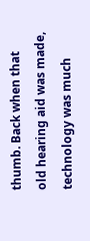thumb. Back when that old hearing aid was made, technology was much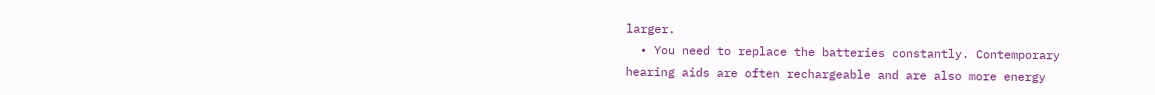larger.
  • You need to replace the batteries constantly. Contemporary hearing aids are often rechargeable and are also more energy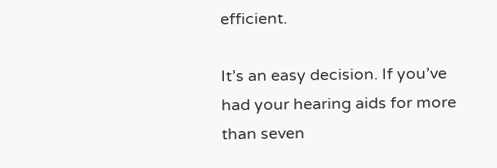efficient.

It’s an easy decision. If you’ve had your hearing aids for more than seven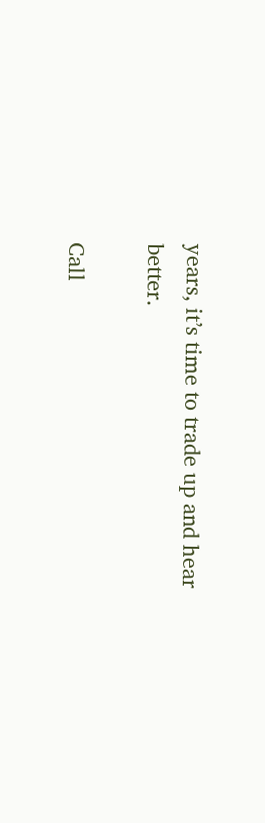years, it’s time to trade up and hear better.

Call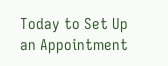Today to Set Up an Appointment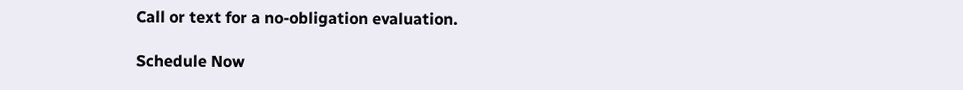Call or text for a no-obligation evaluation.

Schedule Now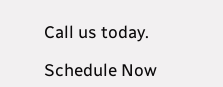Call us today.

Schedule Now